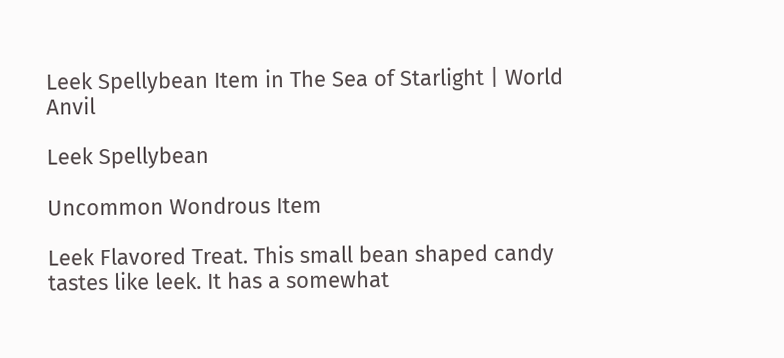Leek Spellybean Item in The Sea of Starlight | World Anvil

Leek Spellybean

Uncommon Wondrous Item

Leek Flavored Treat. This small bean shaped candy tastes like leek. It has a somewhat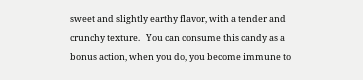sweet and slightly earthy flavor, with a tender and crunchy texture.   You can consume this candy as a bonus action, when you do, you become immune to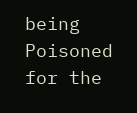being Poisoned for the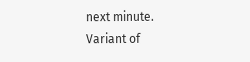next minute.
Variant of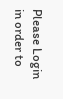Please Login in order to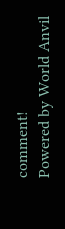comment!
Powered by World Anvil